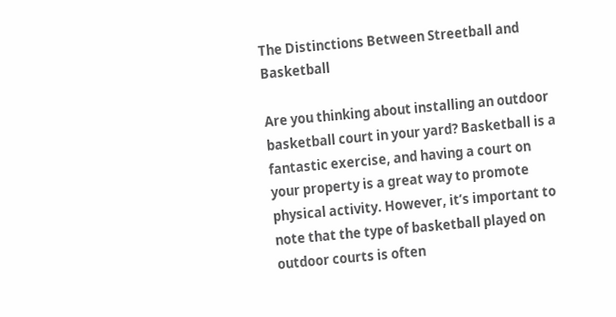The Distinctions Between Streetball and Basketball

Are you thinking about installing an outdoor basketball court in your yard? Basketball is a fantastic exercise, and having a court on your property is a great way to promote physical activity. However, it’s important to note that the type of basketball played on outdoor courts is often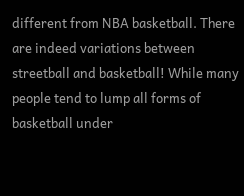different from NBA basketball. There are indeed variations between streetball and basketball! While many people tend to lump all forms of basketball under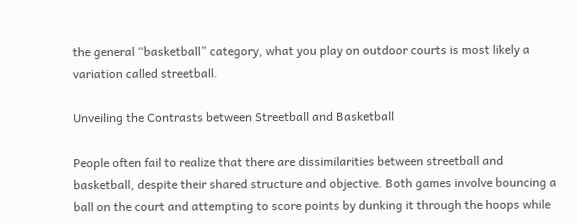the general “basketball” category, what you play on outdoor courts is most likely a variation called streetball.

Unveiling the Contrasts between Streetball and Basketball

People often fail to realize that there are dissimilarities between streetball and basketball, despite their shared structure and objective. Both games involve bouncing a ball on the court and attempting to score points by dunking it through the hoops while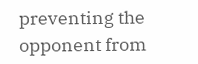preventing the opponent from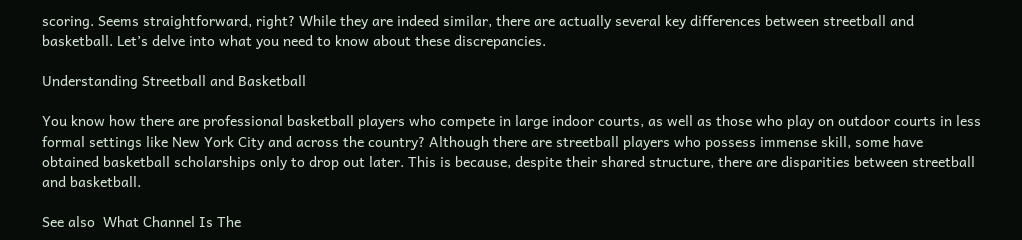scoring. Seems straightforward, right? While they are indeed similar, there are actually several key differences between streetball and basketball. Let’s delve into what you need to know about these discrepancies.

Understanding Streetball and Basketball

You know how there are professional basketball players who compete in large indoor courts, as well as those who play on outdoor courts in less formal settings like New York City and across the country? Although there are streetball players who possess immense skill, some have obtained basketball scholarships only to drop out later. This is because, despite their shared structure, there are disparities between streetball and basketball.

See also  What Channel Is The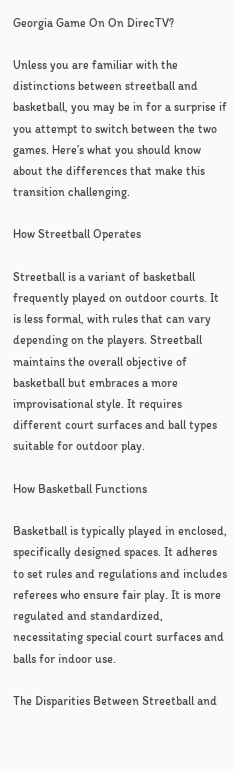Georgia Game On On DirecTV?

Unless you are familiar with the distinctions between streetball and basketball, you may be in for a surprise if you attempt to switch between the two games. Here’s what you should know about the differences that make this transition challenging.

How Streetball Operates

Streetball is a variant of basketball frequently played on outdoor courts. It is less formal, with rules that can vary depending on the players. Streetball maintains the overall objective of basketball but embraces a more improvisational style. It requires different court surfaces and ball types suitable for outdoor play.

How Basketball Functions

Basketball is typically played in enclosed, specifically designed spaces. It adheres to set rules and regulations and includes referees who ensure fair play. It is more regulated and standardized, necessitating special court surfaces and balls for indoor use.

The Disparities Between Streetball and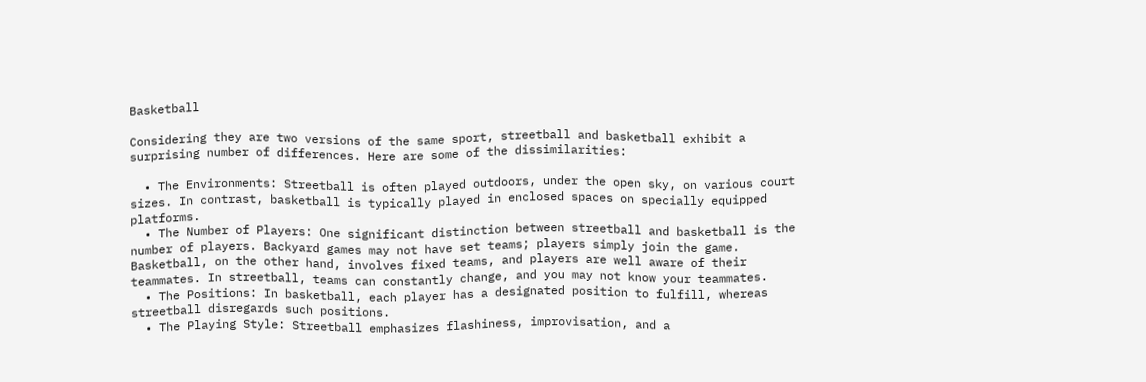Basketball

Considering they are two versions of the same sport, streetball and basketball exhibit a surprising number of differences. Here are some of the dissimilarities:

  • The Environments: Streetball is often played outdoors, under the open sky, on various court sizes. In contrast, basketball is typically played in enclosed spaces on specially equipped platforms.
  • The Number of Players: One significant distinction between streetball and basketball is the number of players. Backyard games may not have set teams; players simply join the game. Basketball, on the other hand, involves fixed teams, and players are well aware of their teammates. In streetball, teams can constantly change, and you may not know your teammates.
  • The Positions: In basketball, each player has a designated position to fulfill, whereas streetball disregards such positions.
  • The Playing Style: Streetball emphasizes flashiness, improvisation, and a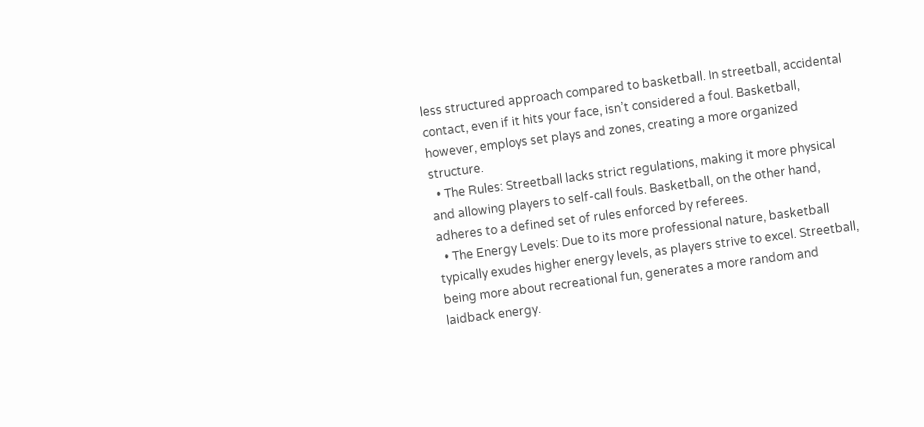less structured approach compared to basketball. In streetball, accidental contact, even if it hits your face, isn’t considered a foul. Basketball, however, employs set plays and zones, creating a more organized structure.
  • The Rules: Streetball lacks strict regulations, making it more physical and allowing players to self-call fouls. Basketball, on the other hand, adheres to a defined set of rules enforced by referees.
  • The Energy Levels: Due to its more professional nature, basketball typically exudes higher energy levels, as players strive to excel. Streetball, being more about recreational fun, generates a more random and laidback energy.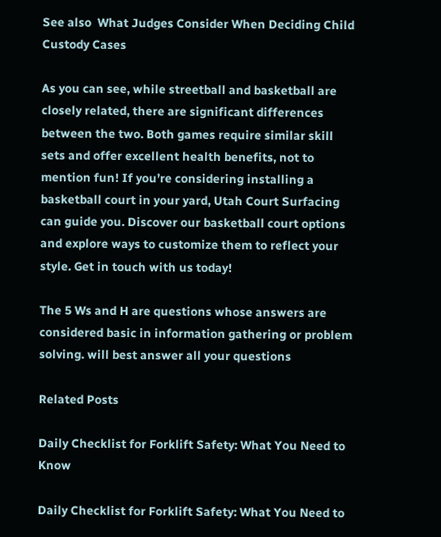See also  What Judges Consider When Deciding Child Custody Cases

As you can see, while streetball and basketball are closely related, there are significant differences between the two. Both games require similar skill sets and offer excellent health benefits, not to mention fun! If you’re considering installing a basketball court in your yard, Utah Court Surfacing can guide you. Discover our basketball court options and explore ways to customize them to reflect your style. Get in touch with us today!

The 5 Ws and H are questions whose answers are considered basic in information gathering or problem solving. will best answer all your questions

Related Posts

Daily Checklist for Forklift Safety: What You Need to Know

Daily Checklist for Forklift Safety: What You Need to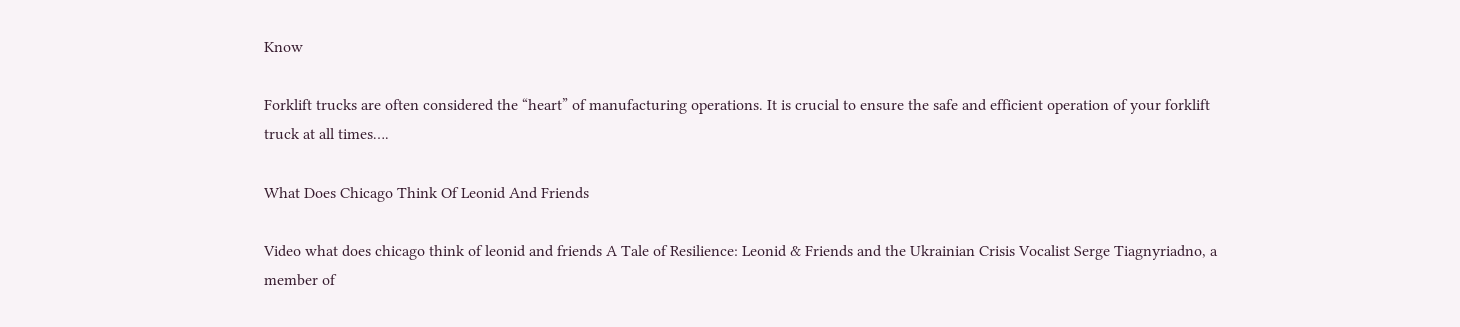Know

Forklift trucks are often considered the “heart” of manufacturing operations. It is crucial to ensure the safe and efficient operation of your forklift truck at all times….

What Does Chicago Think Of Leonid And Friends

Video what does chicago think of leonid and friends A Tale of Resilience: Leonid & Friends and the Ukrainian Crisis Vocalist Serge Tiagnyriadno, a member of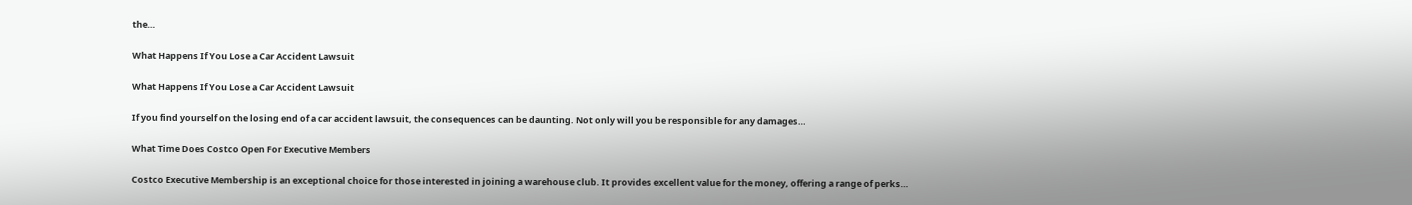the…

What Happens If You Lose a Car Accident Lawsuit

What Happens If You Lose a Car Accident Lawsuit

If you find yourself on the losing end of a car accident lawsuit, the consequences can be daunting. Not only will you be responsible for any damages…

What Time Does Costco Open For Executive Members

Costco Executive Membership is an exceptional choice for those interested in joining a warehouse club. It provides excellent value for the money, offering a range of perks…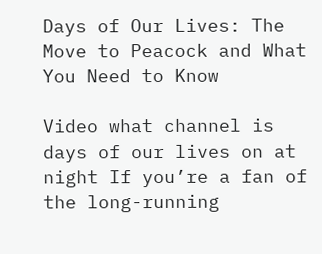Days of Our Lives: The Move to Peacock and What You Need to Know

Video what channel is days of our lives on at night If you’re a fan of the long-running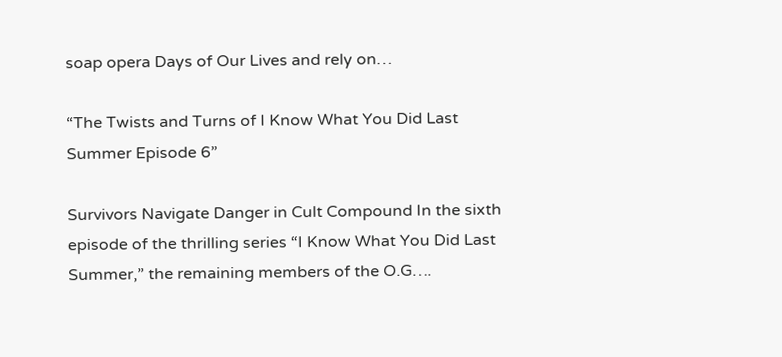soap opera Days of Our Lives and rely on…

“The Twists and Turns of I Know What You Did Last Summer Episode 6”

Survivors Navigate Danger in Cult Compound In the sixth episode of the thrilling series “I Know What You Did Last Summer,” the remaining members of the O.G….